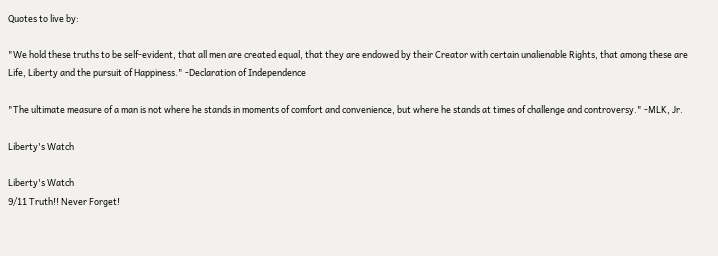Quotes to live by:

"We hold these truths to be self-evident, that all men are created equal, that they are endowed by their Creator with certain unalienable Rights, that among these are Life, Liberty and the pursuit of Happiness." -Declaration of Independence

"The ultimate measure of a man is not where he stands in moments of comfort and convenience, but where he stands at times of challenge and controversy." -MLK, Jr.

Liberty's Watch

Liberty's Watch
9/11 Truth!! Never Forget!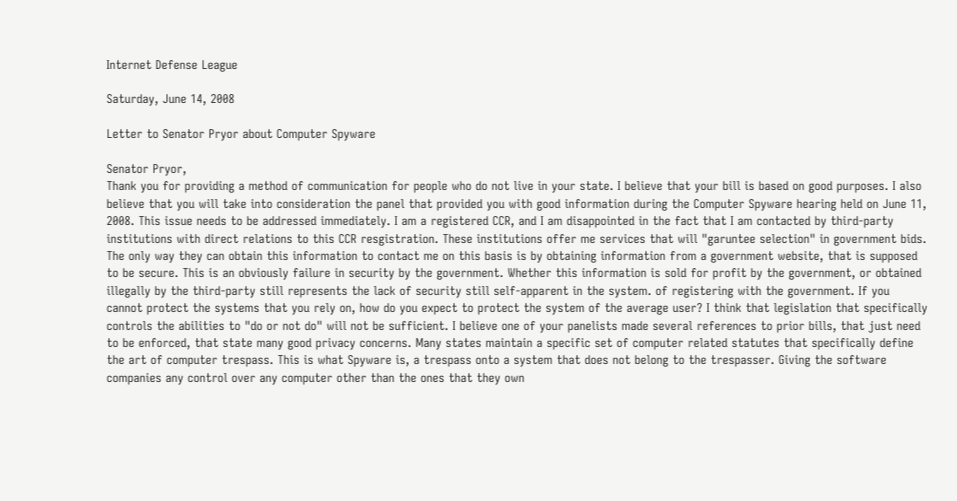Internet Defense League

Saturday, June 14, 2008

Letter to Senator Pryor about Computer Spyware

Senator Pryor,
Thank you for providing a method of communication for people who do not live in your state. I believe that your bill is based on good purposes. I also believe that you will take into consideration the panel that provided you with good information during the Computer Spyware hearing held on June 11, 2008. This issue needs to be addressed immediately. I am a registered CCR, and I am disappointed in the fact that I am contacted by third-party institutions with direct relations to this CCR resgistration. These institutions offer me services that will "garuntee selection" in government bids. The only way they can obtain this information to contact me on this basis is by obtaining information from a government website, that is supposed to be secure. This is an obviously failure in security by the government. Whether this information is sold for profit by the government, or obtained illegally by the third-party still represents the lack of security still self-apparent in the system. of registering with the government. If you cannot protect the systems that you rely on, how do you expect to protect the system of the average user? I think that legislation that specifically controls the abilities to "do or not do" will not be sufficient. I believe one of your panelists made several references to prior bills, that just need to be enforced, that state many good privacy concerns. Many states maintain a specific set of computer related statutes that specifically define the art of computer trespass. This is what Spyware is, a trespass onto a system that does not belong to the trespasser. Giving the software companies any control over any computer other than the ones that they own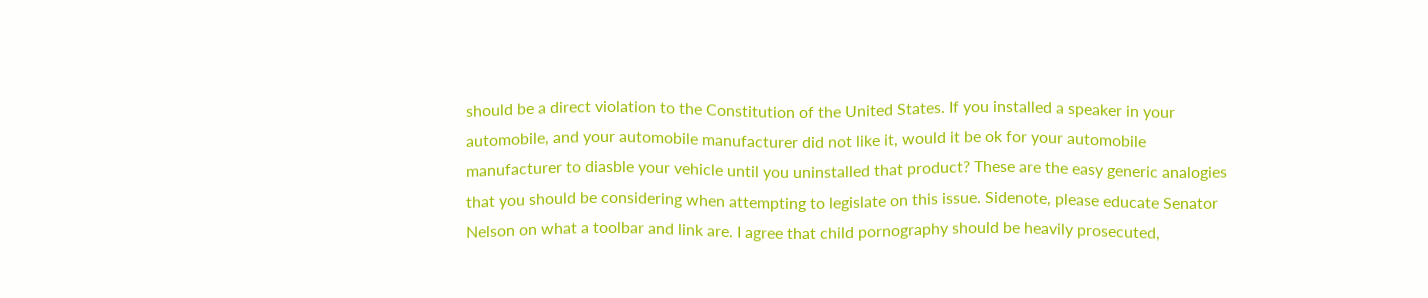should be a direct violation to the Constitution of the United States. If you installed a speaker in your automobile, and your automobile manufacturer did not like it, would it be ok for your automobile manufacturer to diasble your vehicle until you uninstalled that product? These are the easy generic analogies that you should be considering when attempting to legislate on this issue. Sidenote, please educate Senator Nelson on what a toolbar and link are. I agree that child pornography should be heavily prosecuted,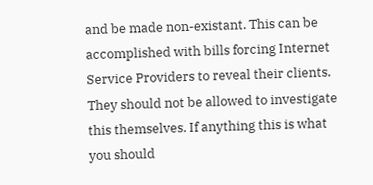and be made non-existant. This can be accomplished with bills forcing Internet Service Providers to reveal their clients. They should not be allowed to investigate this themselves. If anything this is what you should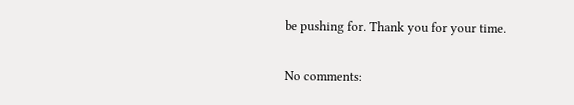be pushing for. Thank you for your time.

No comments: